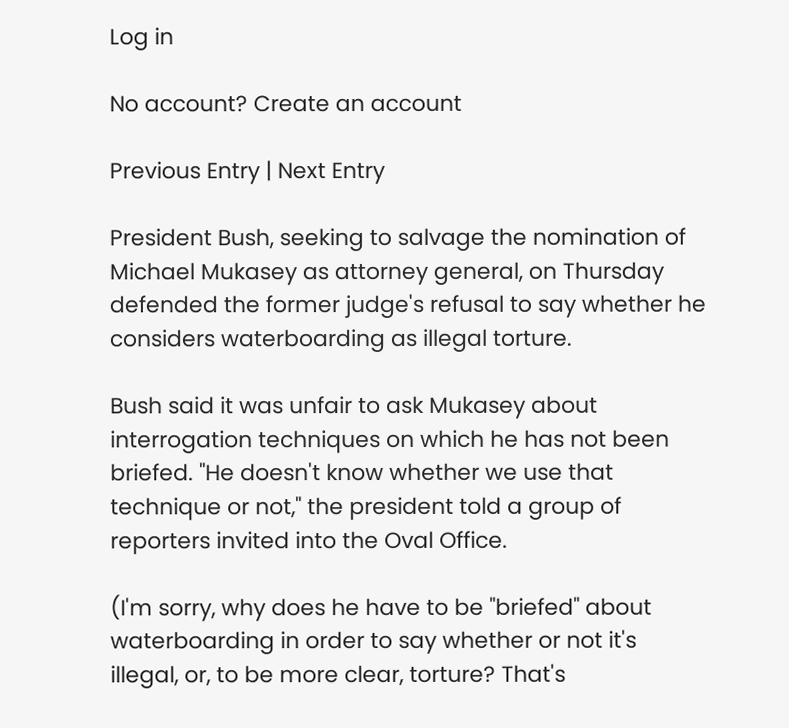Log in

No account? Create an account

Previous Entry | Next Entry

President Bush, seeking to salvage the nomination of Michael Mukasey as attorney general, on Thursday defended the former judge's refusal to say whether he considers waterboarding as illegal torture.

Bush said it was unfair to ask Mukasey about interrogation techniques on which he has not been briefed. "He doesn't know whether we use that technique or not," the president told a group of reporters invited into the Oval Office.

(I'm sorry, why does he have to be "briefed" about waterboarding in order to say whether or not it's illegal, or, to be more clear, torture? That's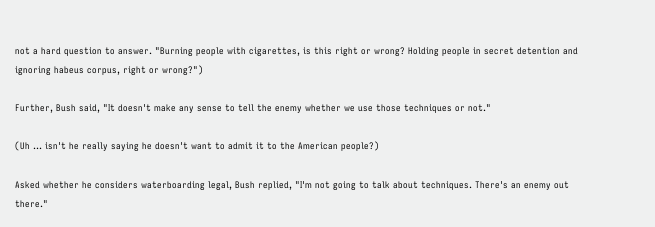not a hard question to answer. "Burning people with cigarettes, is this right or wrong? Holding people in secret detention and ignoring habeus corpus, right or wrong?")

Further, Bush said, "It doesn't make any sense to tell the enemy whether we use those techniques or not."

(Uh ... isn't he really saying he doesn't want to admit it to the American people?)

Asked whether he considers waterboarding legal, Bush replied, "I'm not going to talk about techniques. There's an enemy out there."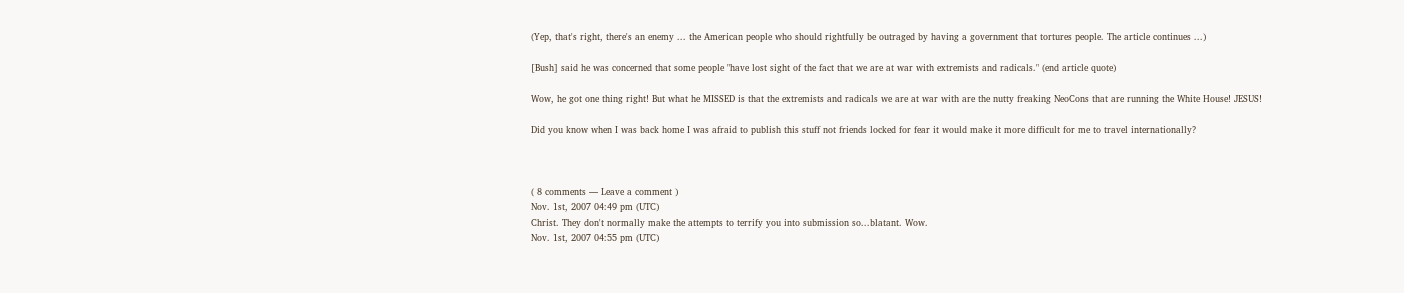(Yep, that's right, there's an enemy ... the American people who should rightfully be outraged by having a government that tortures people. The article continues ...)

[Bush] said he was concerned that some people "have lost sight of the fact that we are at war with extremists and radicals." (end article quote)

Wow, he got one thing right! But what he MISSED is that the extremists and radicals we are at war with are the nutty freaking NeoCons that are running the White House! JESUS!

Did you know when I was back home I was afraid to publish this stuff not friends locked for fear it would make it more difficult for me to travel internationally?



( 8 comments — Leave a comment )
Nov. 1st, 2007 04:49 pm (UTC)
Christ. They don't normally make the attempts to terrify you into submission so...blatant. Wow.
Nov. 1st, 2007 04:55 pm (UTC)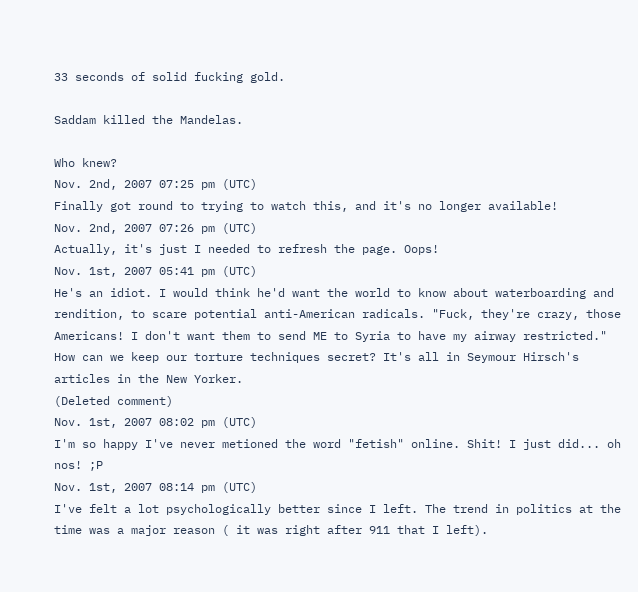33 seconds of solid fucking gold.

Saddam killed the Mandelas.

Who knew?
Nov. 2nd, 2007 07:25 pm (UTC)
Finally got round to trying to watch this, and it's no longer available!
Nov. 2nd, 2007 07:26 pm (UTC)
Actually, it's just I needed to refresh the page. Oops!
Nov. 1st, 2007 05:41 pm (UTC)
He's an idiot. I would think he'd want the world to know about waterboarding and rendition, to scare potential anti-American radicals. "Fuck, they're crazy, those Americans! I don't want them to send ME to Syria to have my airway restricted."
How can we keep our torture techniques secret? It's all in Seymour Hirsch's articles in the New Yorker.
(Deleted comment)
Nov. 1st, 2007 08:02 pm (UTC)
I'm so happy I've never metioned the word "fetish" online. Shit! I just did... oh nos! ;P
Nov. 1st, 2007 08:14 pm (UTC)
I've felt a lot psychologically better since I left. The trend in politics at the time was a major reason ( it was right after 911 that I left).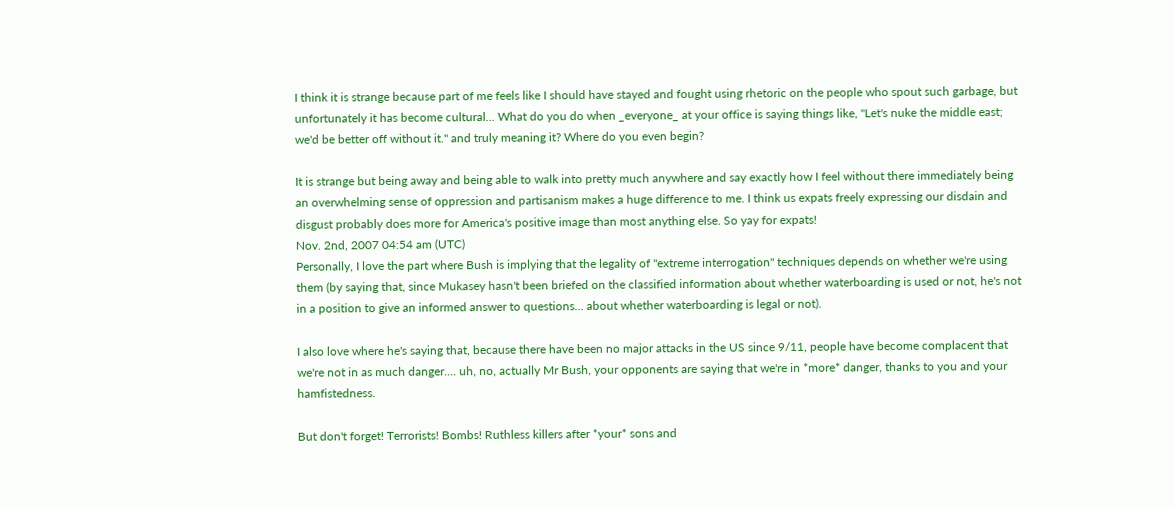I think it is strange because part of me feels like I should have stayed and fought using rhetoric on the people who spout such garbage, but unfortunately it has become cultural... What do you do when _everyone_ at your office is saying things like, "Let's nuke the middle east; we'd be better off without it." and truly meaning it? Where do you even begin?

It is strange but being away and being able to walk into pretty much anywhere and say exactly how I feel without there immediately being an overwhelming sense of oppression and partisanism makes a huge difference to me. I think us expats freely expressing our disdain and disgust probably does more for America's positive image than most anything else. So yay for expats!
Nov. 2nd, 2007 04:54 am (UTC)
Personally, I love the part where Bush is implying that the legality of "extreme interrogation" techniques depends on whether we're using them (by saying that, since Mukasey hasn't been briefed on the classified information about whether waterboarding is used or not, he's not in a position to give an informed answer to questions... about whether waterboarding is legal or not).

I also love where he's saying that, because there have been no major attacks in the US since 9/11, people have become complacent that we're not in as much danger.... uh, no, actually Mr Bush, your opponents are saying that we're in *more* danger, thanks to you and your hamfistedness.

But don't forget! Terrorists! Bombs! Ruthless killers after *your* sons and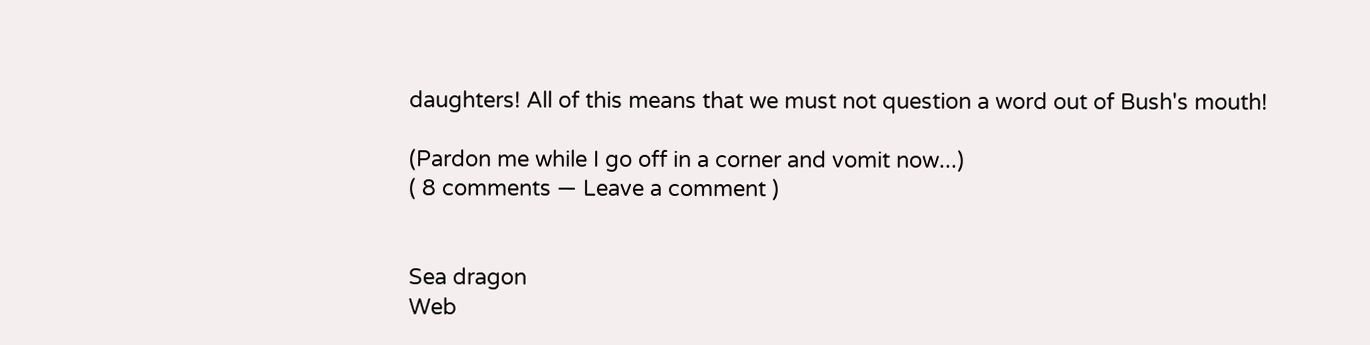daughters! All of this means that we must not question a word out of Bush's mouth!

(Pardon me while I go off in a corner and vomit now...)
( 8 comments — Leave a comment )


Sea dragon
Web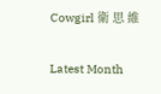Cowgirl 衛 思 維

Latest Month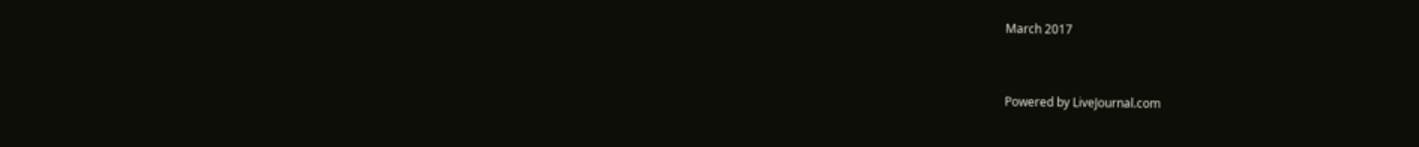March 2017


Powered by LiveJournal.com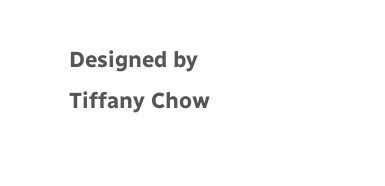Designed by Tiffany Chow